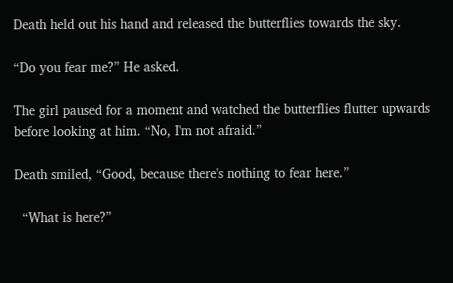Death held out his hand and released the butterflies towards the sky.

“Do you fear me?” He asked.

The girl paused for a moment and watched the butterflies flutter upwards before looking at him. “No, I'm not afraid.”

Death smiled, “Good, because there's nothing to fear here.”

  “What is here?”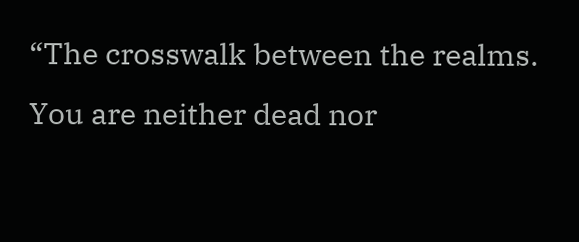“The crosswalk between the realms. You are neither dead nor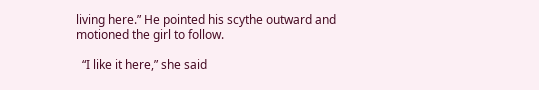living here.” He pointed his scythe outward and motioned the girl to follow.

  “I like it here,” she said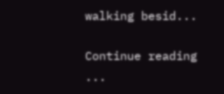walking besid...

Continue reading ...